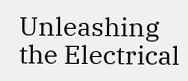Unleashing the Electrical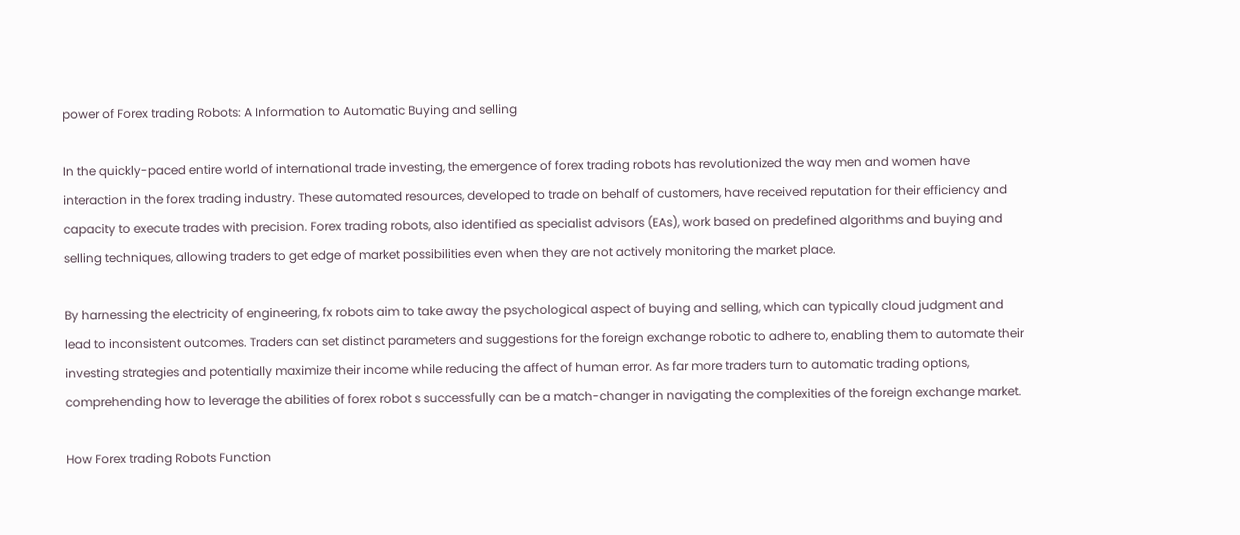power of Forex trading Robots: A Information to Automatic Buying and selling

In the quickly-paced entire world of international trade investing, the emergence of forex trading robots has revolutionized the way men and women have interaction in the forex trading industry. These automated resources, developed to trade on behalf of customers, have received reputation for their efficiency and capacity to execute trades with precision. Forex trading robots, also identified as specialist advisors (EAs), work based on predefined algorithms and buying and selling techniques, allowing traders to get edge of market possibilities even when they are not actively monitoring the market place.

By harnessing the electricity of engineering, fx robots aim to take away the psychological aspect of buying and selling, which can typically cloud judgment and lead to inconsistent outcomes. Traders can set distinct parameters and suggestions for the foreign exchange robotic to adhere to, enabling them to automate their investing strategies and potentially maximize their income while reducing the affect of human error. As far more traders turn to automatic trading options, comprehending how to leverage the abilities of forex robot s successfully can be a match-changer in navigating the complexities of the foreign exchange market.

How Forex trading Robots Function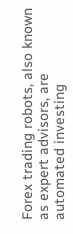Forex trading robots, also known as expert advisors, are automated investing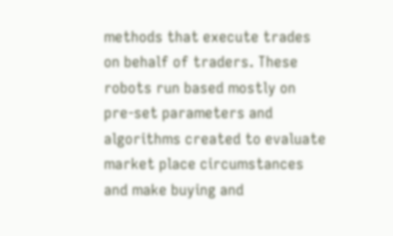methods that execute trades on behalf of traders. These robots run based mostly on pre-set parameters and algorithms created to evaluate market place circumstances and make buying and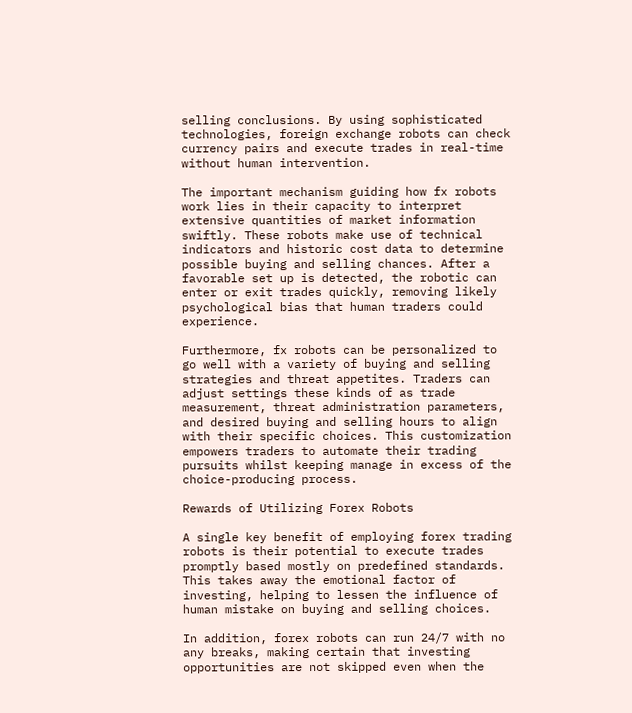selling conclusions. By using sophisticated technologies, foreign exchange robots can check currency pairs and execute trades in real-time without human intervention.

The important mechanism guiding how fx robots work lies in their capacity to interpret extensive quantities of market information swiftly. These robots make use of technical indicators and historic cost data to determine possible buying and selling chances. After a favorable set up is detected, the robotic can enter or exit trades quickly, removing likely psychological bias that human traders could experience.

Furthermore, fx robots can be personalized to go well with a variety of buying and selling strategies and threat appetites. Traders can adjust settings these kinds of as trade measurement, threat administration parameters, and desired buying and selling hours to align with their specific choices. This customization empowers traders to automate their trading pursuits whilst keeping manage in excess of the choice-producing process.

Rewards of Utilizing Forex Robots

A single key benefit of employing forex trading robots is their potential to execute trades promptly based mostly on predefined standards. This takes away the emotional factor of investing, helping to lessen the influence of human mistake on buying and selling choices.

In addition, forex robots can run 24/7 with no any breaks, making certain that investing opportunities are not skipped even when the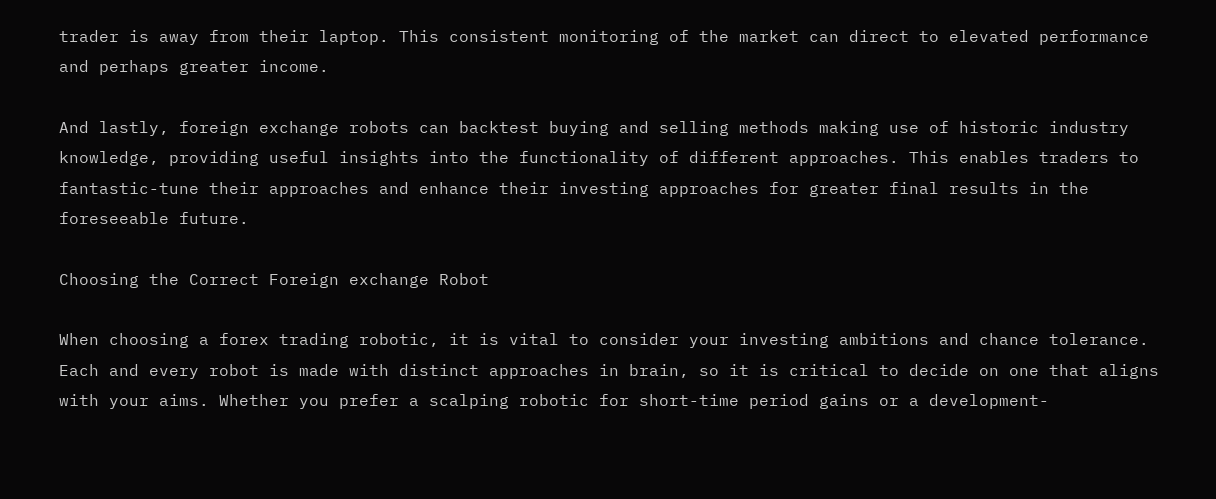trader is away from their laptop. This consistent monitoring of the market can direct to elevated performance and perhaps greater income.

And lastly, foreign exchange robots can backtest buying and selling methods making use of historic industry knowledge, providing useful insights into the functionality of different approaches. This enables traders to fantastic-tune their approaches and enhance their investing approaches for greater final results in the foreseeable future.

Choosing the Correct Foreign exchange Robot

When choosing a forex trading robotic, it is vital to consider your investing ambitions and chance tolerance. Each and every robot is made with distinct approaches in brain, so it is critical to decide on one that aligns with your aims. Whether you prefer a scalping robotic for short-time period gains or a development-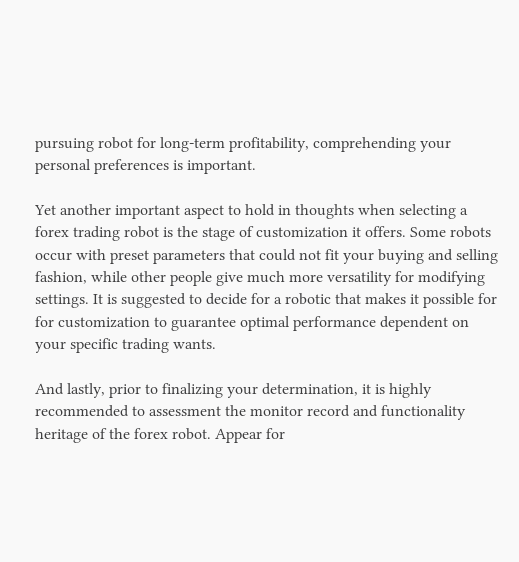pursuing robot for long-term profitability, comprehending your personal preferences is important.

Yet another important aspect to hold in thoughts when selecting a forex trading robot is the stage of customization it offers. Some robots occur with preset parameters that could not fit your buying and selling fashion, while other people give much more versatility for modifying settings. It is suggested to decide for a robotic that makes it possible for for customization to guarantee optimal performance dependent on your specific trading wants.

And lastly, prior to finalizing your determination, it is highly recommended to assessment the monitor record and functionality heritage of the forex robot. Appear for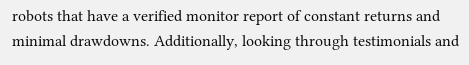robots that have a verified monitor report of constant returns and minimal drawdowns. Additionally, looking through testimonials and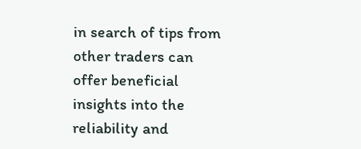in search of tips from other traders can offer beneficial insights into the reliability and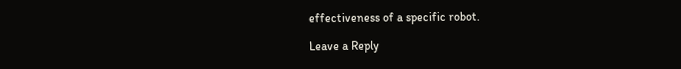effectiveness of a specific robot.

Leave a Reply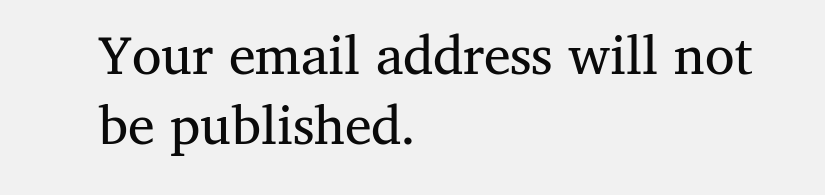Your email address will not be published.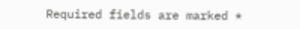Required fields are marked *